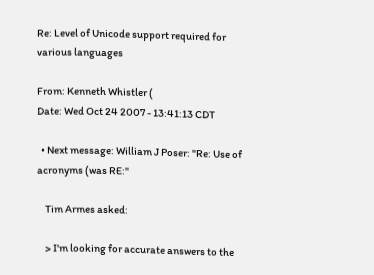Re: Level of Unicode support required for various languages

From: Kenneth Whistler (
Date: Wed Oct 24 2007 - 13:41:13 CDT

  • Next message: William J Poser: "Re: Use of acronyms (was RE:"

    Tim Armes asked:

    > I'm looking for accurate answers to the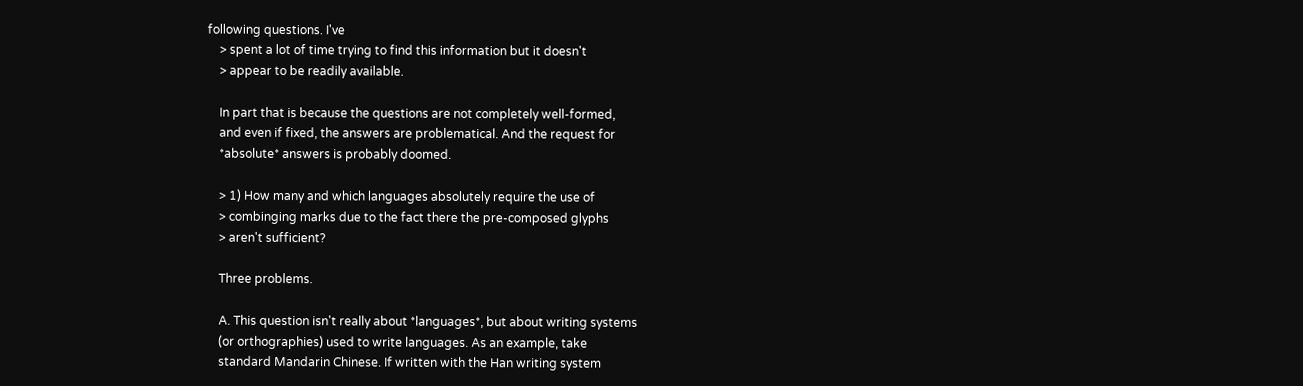following questions. I've
    > spent a lot of time trying to find this information but it doesn't
    > appear to be readily available.

    In part that is because the questions are not completely well-formed,
    and even if fixed, the answers are problematical. And the request for
    *absolute* answers is probably doomed.

    > 1) How many and which languages absolutely require the use of
    > combinging marks due to the fact there the pre-composed glyphs
    > aren't sufficient?

    Three problems.

    A. This question isn't really about *languages*, but about writing systems
    (or orthographies) used to write languages. As an example, take
    standard Mandarin Chinese. If written with the Han writing system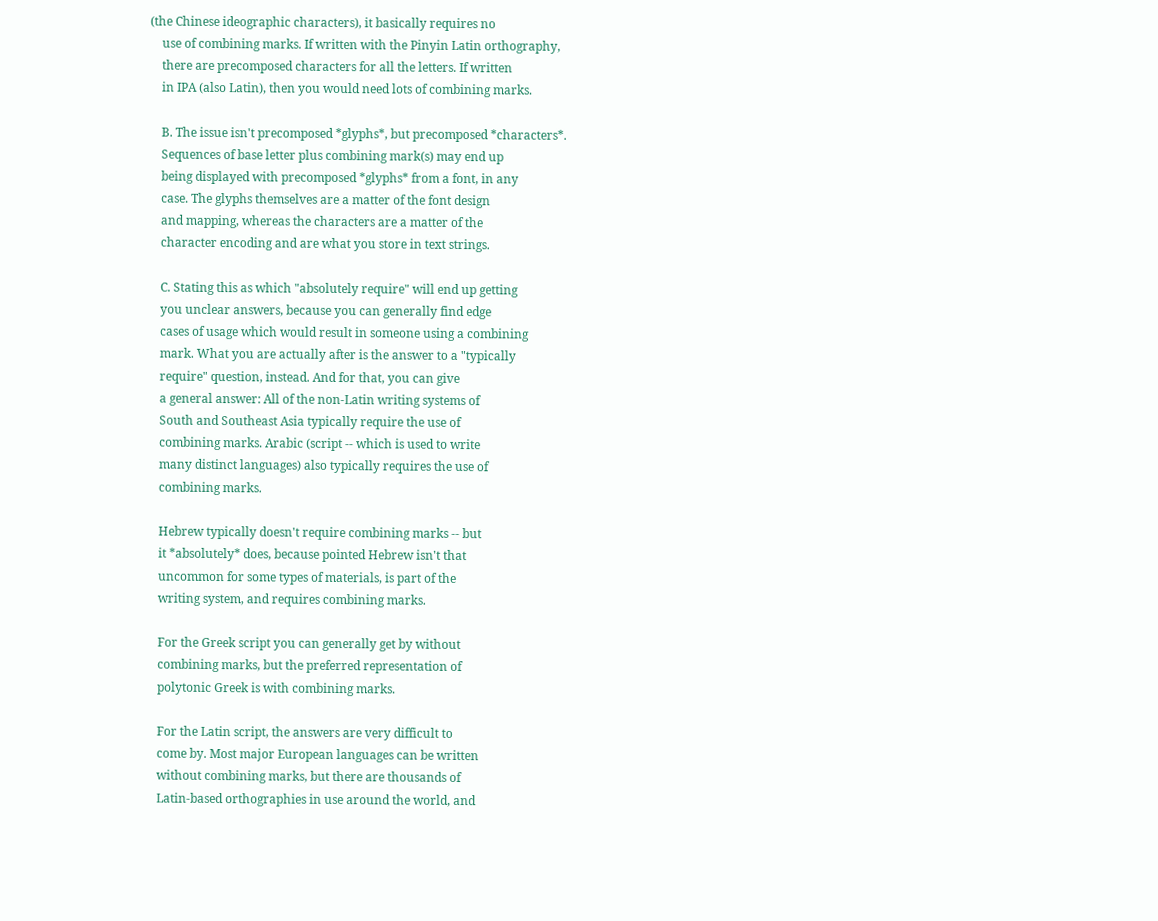(the Chinese ideographic characters), it basically requires no
    use of combining marks. If written with the Pinyin Latin orthography,
    there are precomposed characters for all the letters. If written
    in IPA (also Latin), then you would need lots of combining marks.

    B. The issue isn't precomposed *glyphs*, but precomposed *characters*.
    Sequences of base letter plus combining mark(s) may end up
    being displayed with precomposed *glyphs* from a font, in any
    case. The glyphs themselves are a matter of the font design
    and mapping, whereas the characters are a matter of the
    character encoding and are what you store in text strings.

    C. Stating this as which "absolutely require" will end up getting
    you unclear answers, because you can generally find edge
    cases of usage which would result in someone using a combining
    mark. What you are actually after is the answer to a "typically
    require" question, instead. And for that, you can give
    a general answer: All of the non-Latin writing systems of
    South and Southeast Asia typically require the use of
    combining marks. Arabic (script -- which is used to write
    many distinct languages) also typically requires the use of
    combining marks.

    Hebrew typically doesn't require combining marks -- but
    it *absolutely* does, because pointed Hebrew isn't that
    uncommon for some types of materials, is part of the
    writing system, and requires combining marks.

    For the Greek script you can generally get by without
    combining marks, but the preferred representation of
    polytonic Greek is with combining marks.

    For the Latin script, the answers are very difficult to
    come by. Most major European languages can be written
    without combining marks, but there are thousands of
    Latin-based orthographies in use around the world, and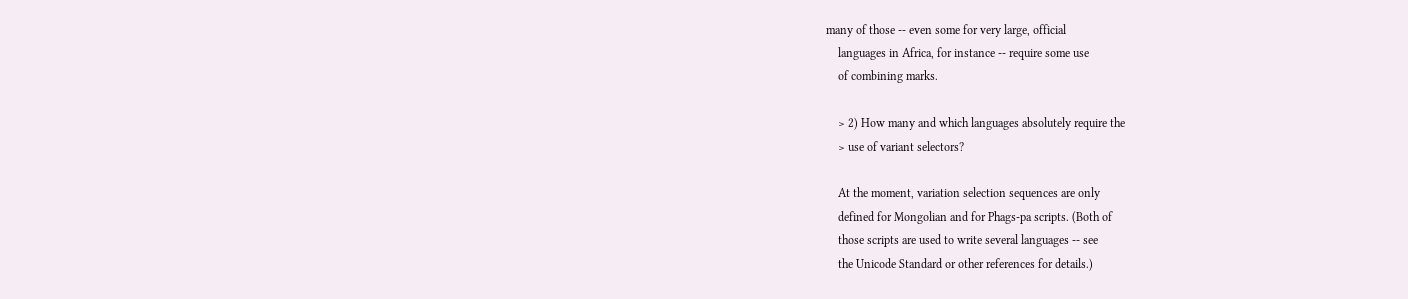many of those -- even some for very large, official
    languages in Africa, for instance -- require some use
    of combining marks.

    > 2) How many and which languages absolutely require the
    > use of variant selectors?

    At the moment, variation selection sequences are only
    defined for Mongolian and for Phags-pa scripts. (Both of
    those scripts are used to write several languages -- see
    the Unicode Standard or other references for details.)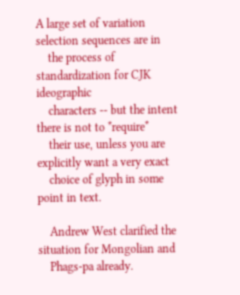A large set of variation selection sequences are in
    the process of standardization for CJK ideographic
    characters -- but the intent there is not to *require*
    their use, unless you are explicitly want a very exact
    choice of glyph in some point in text.

    Andrew West clarified the situation for Mongolian and
    Phags-pa already.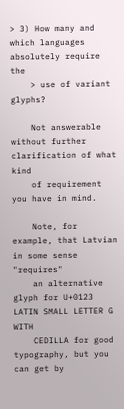> 3) How many and which languages absolutely require the
    > use of variant glyphs?

    Not answerable without further clarification of what kind
    of requirement you have in mind.

    Note, for example, that Latvian in some sense "requires"
    an alternative glyph for U+0123 LATIN SMALL LETTER G WITH
    CEDILLA for good typography, but you can get by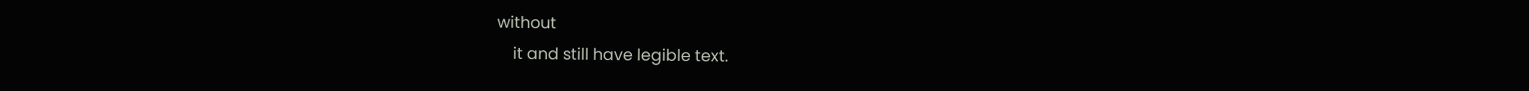without
    it and still have legible text.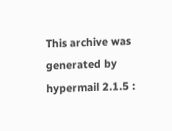This archive was generated by hypermail 2.1.5 :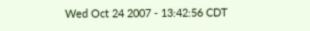Wed Oct 24 2007 - 13:42:56 CDT